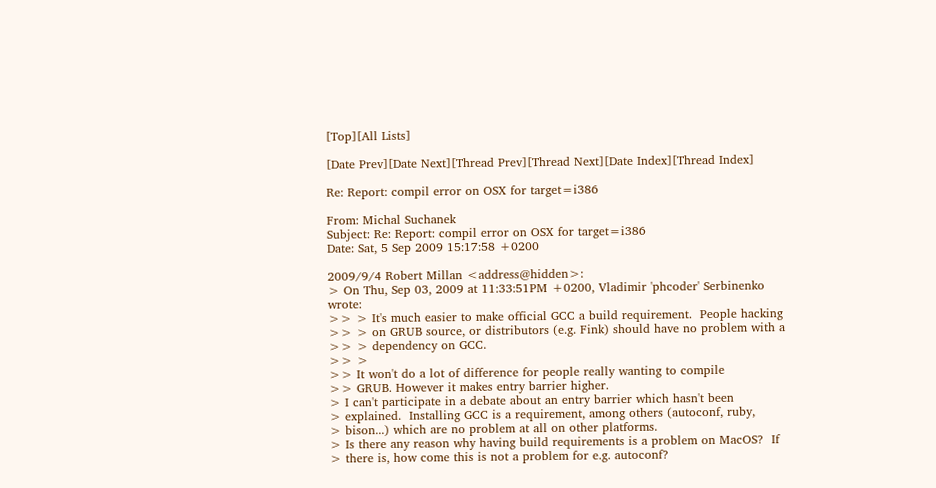[Top][All Lists]

[Date Prev][Date Next][Thread Prev][Thread Next][Date Index][Thread Index]

Re: Report: compil error on OSX for target=i386

From: Michal Suchanek
Subject: Re: Report: compil error on OSX for target=i386
Date: Sat, 5 Sep 2009 15:17:58 +0200

2009/9/4 Robert Millan <address@hidden>:
> On Thu, Sep 03, 2009 at 11:33:51PM +0200, Vladimir 'phcoder' Serbinenko wrote:
>> > It's much easier to make official GCC a build requirement.  People hacking
>> > on GRUB source, or distributors (e.g. Fink) should have no problem with a
>> > dependency on GCC.
>> >
>> It won't do a lot of difference for people really wanting to compile
>> GRUB. However it makes entry barrier higher.
> I can't participate in a debate about an entry barrier which hasn't been
> explained.  Installing GCC is a requirement, among others (autoconf, ruby,
> bison...) which are no problem at all on other platforms.
> Is there any reason why having build requirements is a problem on MacOS?  If
> there is, how come this is not a problem for e.g. autoconf?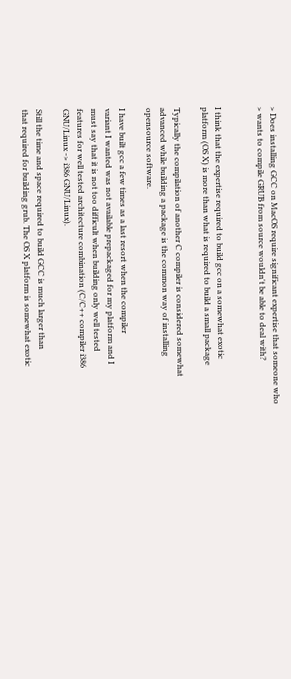> Does installing GCC on MacOS require significant expertise that someone who
> wants to compile GRUB from source wouldn't be able to deal with?


I think that the expertise required to build gcc on a somewhat exotic
platform (OS X) is more than what is required to build a small package

Typically the compilation of another C compiler is considered somewhat
advanced while building a package is the common way of installing
opensource software.

I have built gcc a few times as a last resort when the compiler
variant I wanted was not available prepackaged for my platform and I
must say that it is not too difficult when building only well tested
features for well tested architecture combination (C/C++ compiler i386
GNU/Linux -> i386 GNU/Linux).

Still the time and space required to build GCC is much larger than
that required for building grub. The OS X platform is somewhat exotic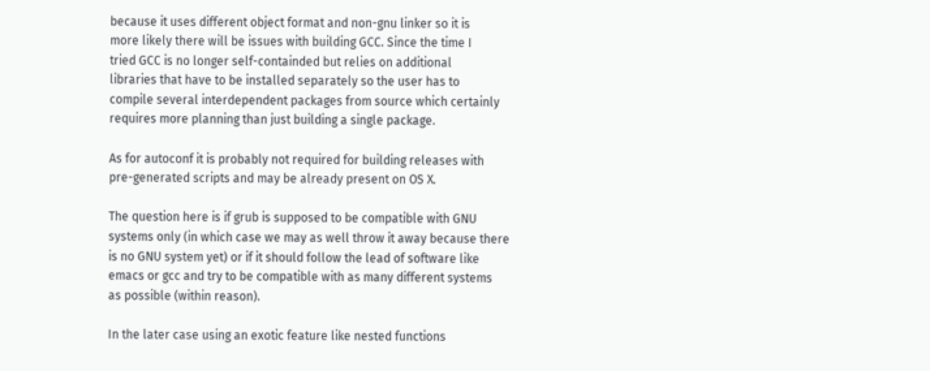because it uses different object format and non-gnu linker so it is
more likely there will be issues with building GCC. Since the time I
tried GCC is no longer self-containded but relies on additional
libraries that have to be installed separately so the user has to
compile several interdependent packages from source which certainly
requires more planning than just building a single package.

As for autoconf it is probably not required for building releases with
pre-generated scripts and may be already present on OS X.

The question here is if grub is supposed to be compatible with GNU
systems only (in which case we may as well throw it away because there
is no GNU system yet) or if it should follow the lead of software like
emacs or gcc and try to be compatible with as many different systems
as possible (within reason).

In the later case using an exotic feature like nested functions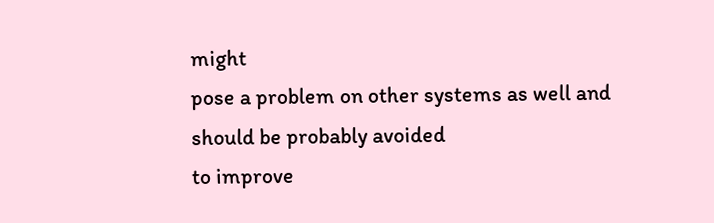might
pose a problem on other systems as well and should be probably avoided
to improve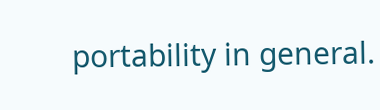portability in general.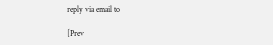reply via email to

[Prev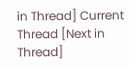in Thread] Current Thread [Next in Thread]